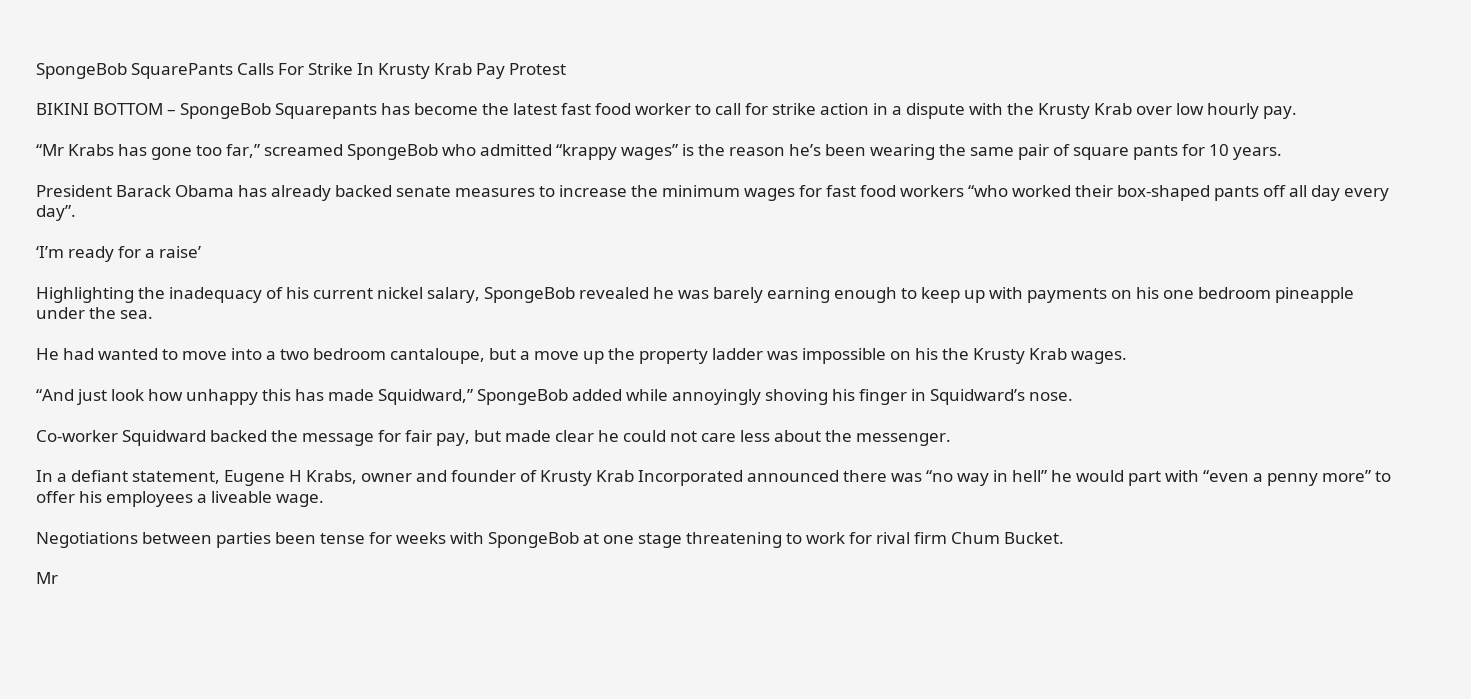SpongeBob SquarePants Calls For Strike In Krusty Krab Pay Protest

BIKINI BOTTOM – SpongeBob Squarepants has become the latest fast food worker to call for strike action in a dispute with the Krusty Krab over low hourly pay.

“Mr Krabs has gone too far,” screamed SpongeBob who admitted “krappy wages” is the reason he’s been wearing the same pair of square pants for 10 years.

President Barack Obama has already backed senate measures to increase the minimum wages for fast food workers “who worked their box-shaped pants off all day every day”.

‘I’m ready for a raise’

Highlighting the inadequacy of his current nickel salary, SpongeBob revealed he was barely earning enough to keep up with payments on his one bedroom pineapple under the sea.

He had wanted to move into a two bedroom cantaloupe, but a move up the property ladder was impossible on his the Krusty Krab wages.

“And just look how unhappy this has made Squidward,” SpongeBob added while annoyingly shoving his finger in Squidward’s nose.

Co-worker Squidward backed the message for fair pay, but made clear he could not care less about the messenger.

In a defiant statement, Eugene H Krabs, owner and founder of Krusty Krab Incorporated announced there was “no way in hell” he would part with “even a penny more” to offer his employees a liveable wage.

Negotiations between parties been tense for weeks with SpongeBob at one stage threatening to work for rival firm Chum Bucket.

Mr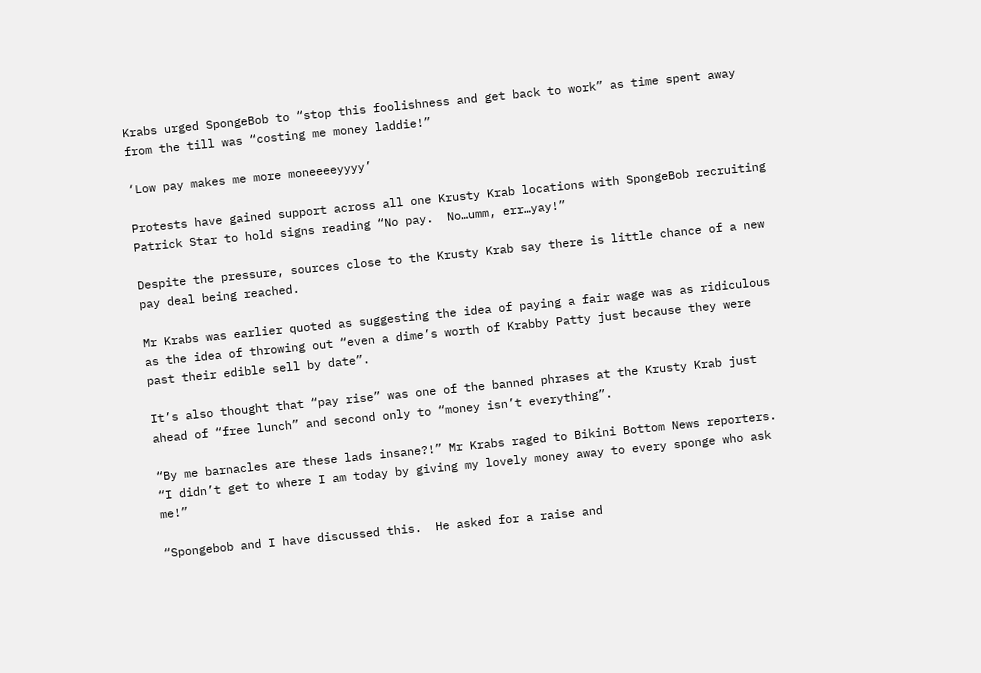Krabs urged SpongeBob to “stop this foolishness and get back to work” as time spent away from the till was “costing me money laddie!”

‘Low pay makes me more moneeeeyyyy’

Protests have gained support across all one Krusty Krab locations with SpongeBob recruiting Patrick Star to hold signs reading “No pay.  No…umm, err…yay!”

Despite the pressure, sources close to the Krusty Krab say there is little chance of a new pay deal being reached.

Mr Krabs was earlier quoted as suggesting the idea of paying a fair wage was as ridiculous as the idea of throwing out “even a dime’s worth of Krabby Patty just because they were past their edible sell by date”.

It’s also thought that “pay rise” was one of the banned phrases at the Krusty Krab just ahead of “free lunch” and second only to “money isn’t everything”.

“By me barnacles are these lads insane?!” Mr Krabs raged to Bikini Bottom News reporters.  “I didn’t get to where I am today by giving my lovely money away to every sponge who ask me!”

“Spongebob and I have discussed this.  He asked for a raise and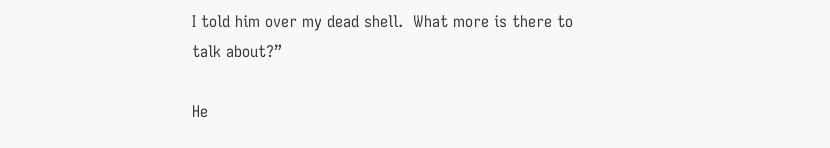I told him over my dead shell.  What more is there to talk about?”

He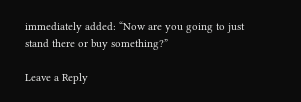immediately added: “Now are you going to just stand there or buy something?”

Leave a Reply